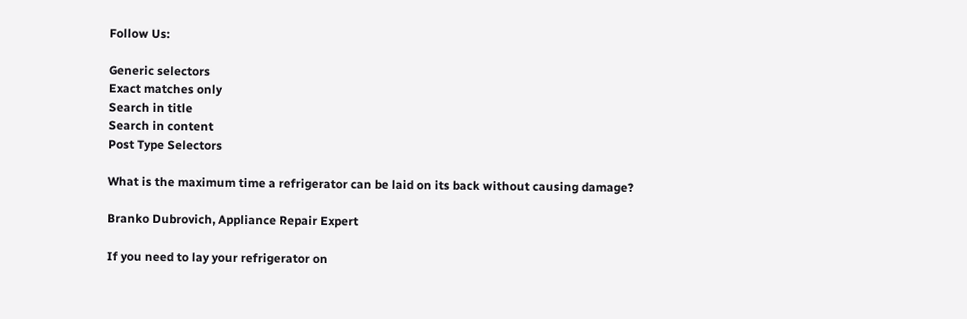Follow Us:

Generic selectors
Exact matches only
Search in title
Search in content
Post Type Selectors

What is the maximum time a refrigerator can be laid on its back without causing damage?

Branko Dubrovich, Appliance Repair Expert

If you need to lay your refrigerator on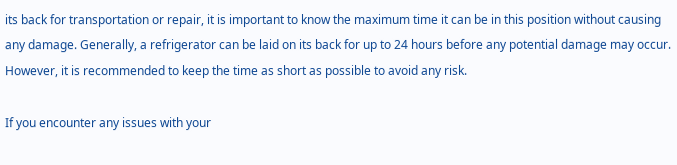its back for transportation or repair, it is important to know the maximum time it can be in this position without causing any damage. Generally, a refrigerator can be laid on its back for up to 24 hours before any potential damage may occur. However, it is recommended to keep the time as short as possible to avoid any risk.

If you encounter any issues with your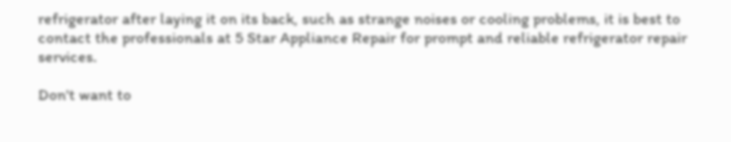refrigerator after laying it on its back, such as strange noises or cooling problems, it is best to contact the professionals at 5 Star Appliance Repair for prompt and reliable refrigerator repair services.

Don't want to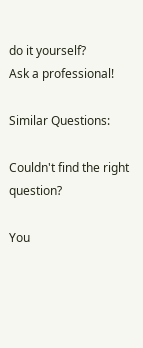do it yourself?
Ask a professional!

Similar Questions:

Couldn't find the right question?

You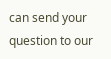can send your question to our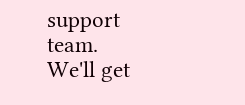support team.
We'll get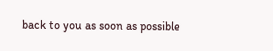back to you as soon as possible